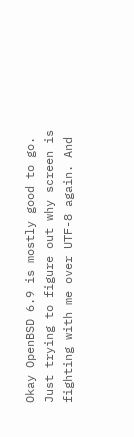Okay OpenBSD 6.9 is mostly good to go. Just trying to figure out why screen is fighting with me over UTF-8 again. And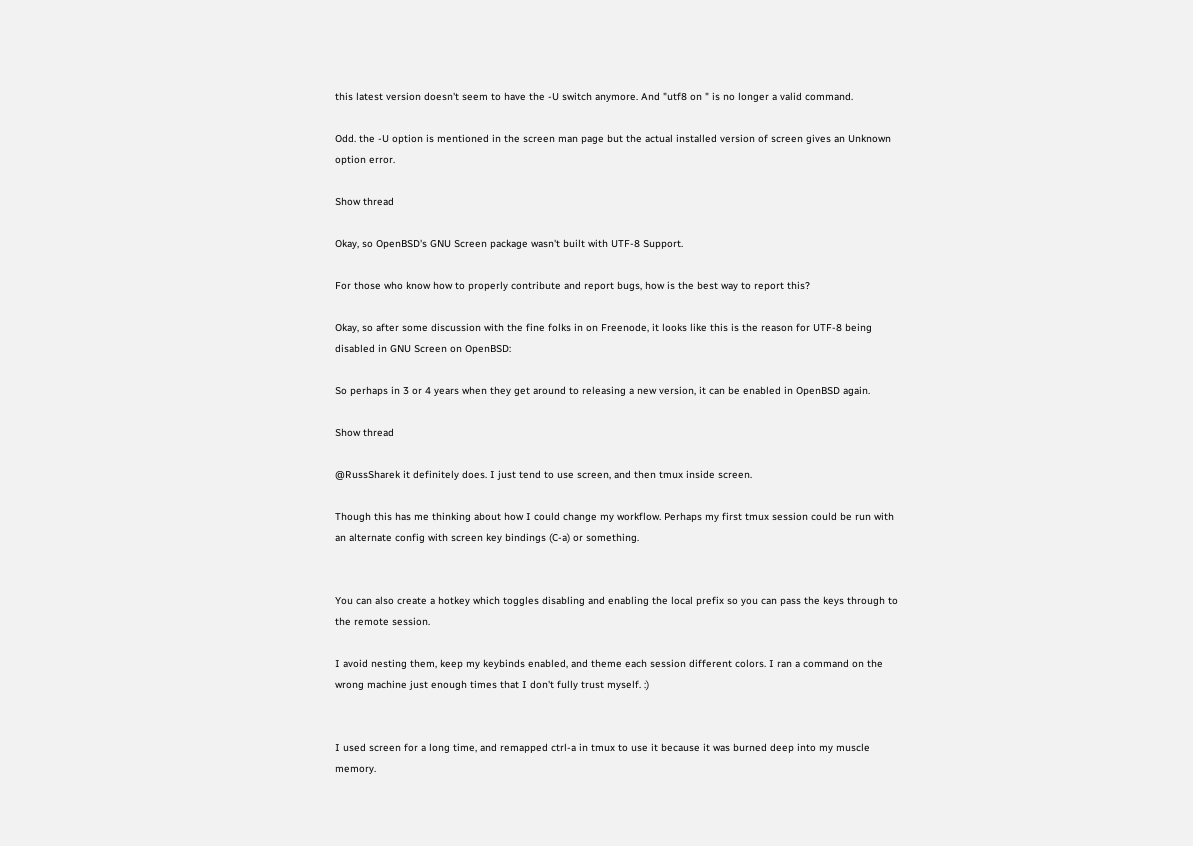this latest version doesn't seem to have the -U switch anymore. And "utf8 on " is no longer a valid command.

Odd. the -U option is mentioned in the screen man page but the actual installed version of screen gives an Unknown option error.

Show thread

Okay, so OpenBSD's GNU Screen package wasn't built with UTF-8 Support.

For those who know how to properly contribute and report bugs, how is the best way to report this?

Okay, so after some discussion with the fine folks in on Freenode, it looks like this is the reason for UTF-8 being disabled in GNU Screen on OpenBSD:

So perhaps in 3 or 4 years when they get around to releasing a new version, it can be enabled in OpenBSD again.

Show thread

@RussSharek it definitely does. I just tend to use screen, and then tmux inside screen.

Though this has me thinking about how I could change my workflow. Perhaps my first tmux session could be run with an alternate config with screen key bindings (C-a) or something.


You can also create a hotkey which toggles disabling and enabling the local prefix so you can pass the keys through to the remote session.

I avoid nesting them, keep my keybinds enabled, and theme each session different colors. I ran a command on the wrong machine just enough times that I don't fully trust myself. :)


I used screen for a long time, and remapped ctrl-a in tmux to use it because it was burned deep into my muscle memory.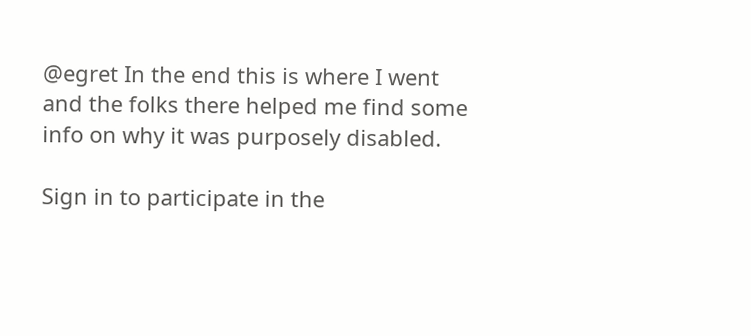@egret In the end this is where I went and the folks there helped me find some info on why it was purposely disabled.

Sign in to participate in the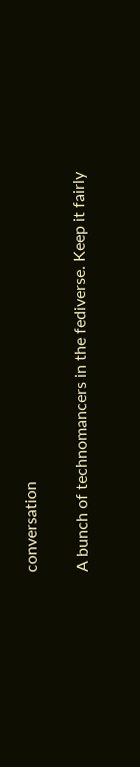conversation

A bunch of technomancers in the fediverse. Keep it fairly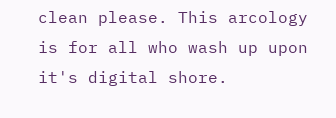clean please. This arcology is for all who wash up upon it's digital shore.